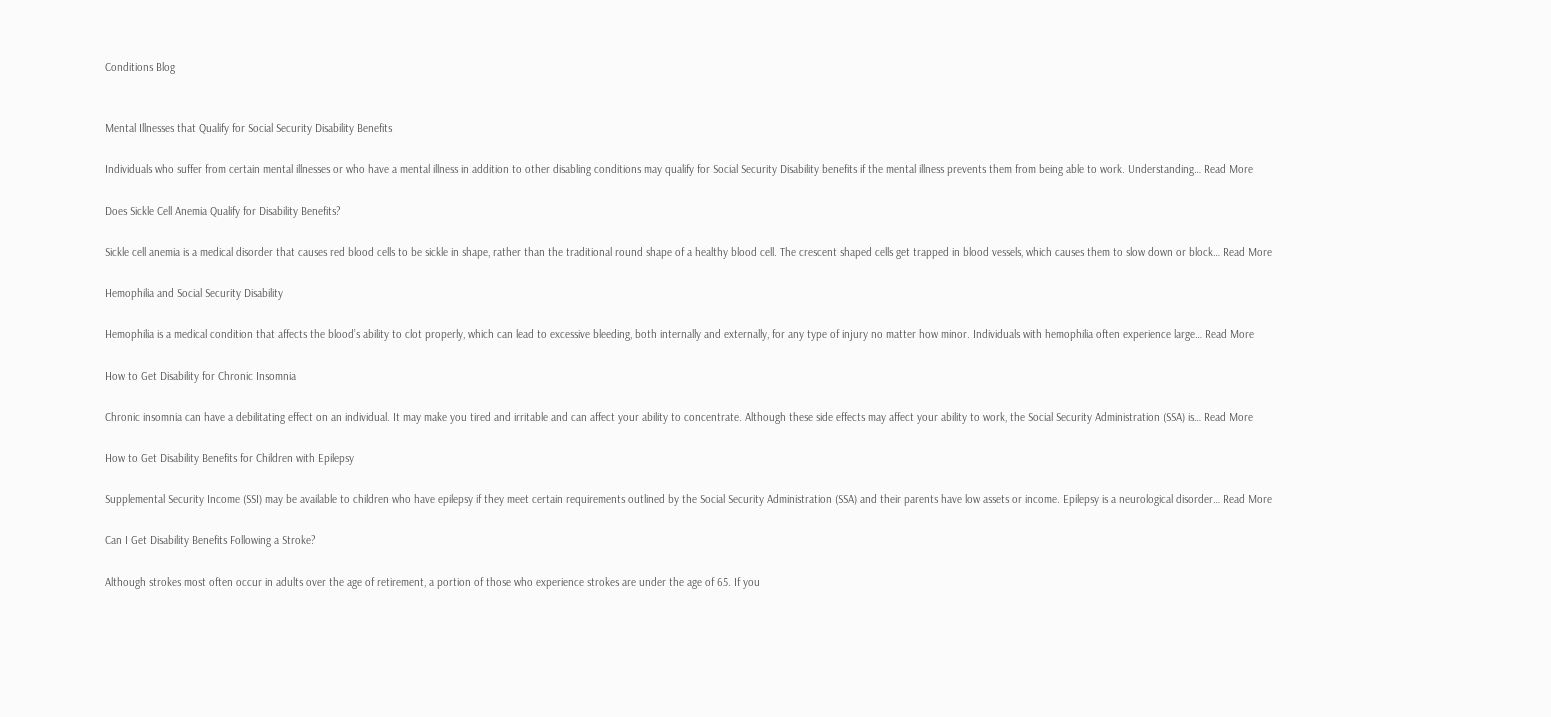Conditions Blog


Mental Illnesses that Qualify for Social Security Disability Benefits

Individuals who suffer from certain mental illnesses or who have a mental illness in addition to other disabling conditions may qualify for Social Security Disability benefits if the mental illness prevents them from being able to work. Understanding… Read More

Does Sickle Cell Anemia Qualify for Disability Benefits?

Sickle cell anemia is a medical disorder that causes red blood cells to be sickle in shape, rather than the traditional round shape of a healthy blood cell. The crescent shaped cells get trapped in blood vessels, which causes them to slow down or block… Read More

Hemophilia and Social Security Disability

Hemophilia is a medical condition that affects the blood’s ability to clot properly, which can lead to excessive bleeding, both internally and externally, for any type of injury no matter how minor. Individuals with hemophilia often experience large… Read More

How to Get Disability for Chronic Insomnia

Chronic insomnia can have a debilitating effect on an individual. It may make you tired and irritable and can affect your ability to concentrate. Although these side effects may affect your ability to work, the Social Security Administration (SSA) is… Read More

How to Get Disability Benefits for Children with Epilepsy

Supplemental Security Income (SSI) may be available to children who have epilepsy if they meet certain requirements outlined by the Social Security Administration (SSA) and their parents have low assets or income. Epilepsy is a neurological disorder… Read More

Can I Get Disability Benefits Following a Stroke?

Although strokes most often occur in adults over the age of retirement, a portion of those who experience strokes are under the age of 65. If you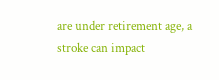are under retirement age, a stroke can impact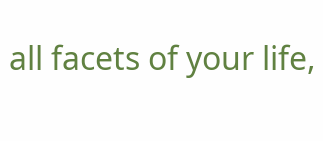all facets of your life,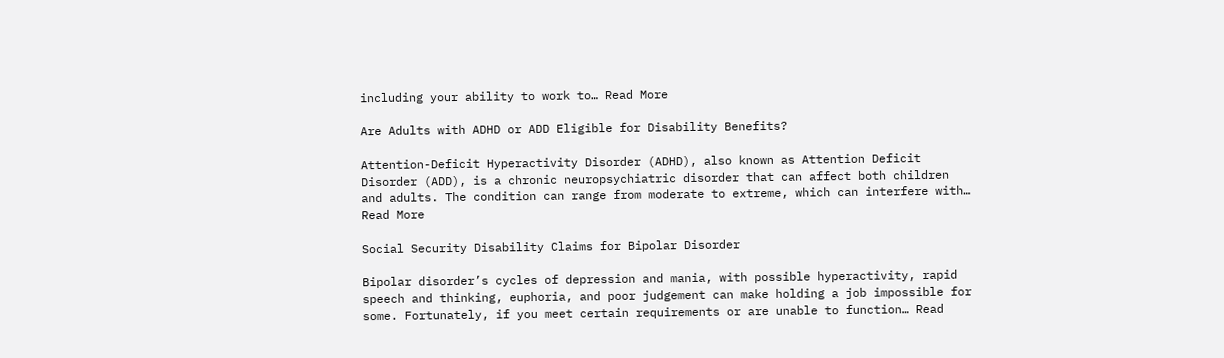including your ability to work to… Read More

Are Adults with ADHD or ADD Eligible for Disability Benefits?

Attention-Deficit Hyperactivity Disorder (ADHD), also known as Attention Deficit Disorder (ADD), is a chronic neuropsychiatric disorder that can affect both children and adults. The condition can range from moderate to extreme, which can interfere with… Read More

Social Security Disability Claims for Bipolar Disorder

Bipolar disorder’s cycles of depression and mania, with possible hyperactivity, rapid speech and thinking, euphoria, and poor judgement can make holding a job impossible for some. Fortunately, if you meet certain requirements or are unable to function… Read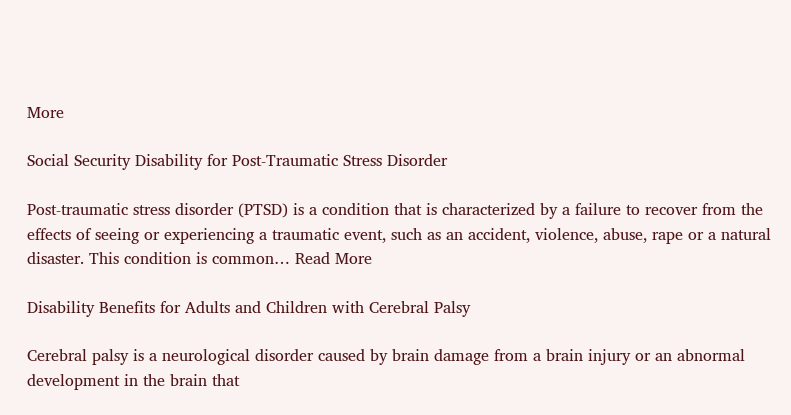More

Social Security Disability for Post-Traumatic Stress Disorder

Post-traumatic stress disorder (PTSD) is a condition that is characterized by a failure to recover from the effects of seeing or experiencing a traumatic event, such as an accident, violence, abuse, rape or a natural disaster. This condition is common… Read More

Disability Benefits for Adults and Children with Cerebral Palsy

Cerebral palsy is a neurological disorder caused by brain damage from a brain injury or an abnormal development in the brain that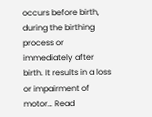occurs before birth, during the birthing process or immediately after birth. It results in a loss or impairment of motor… Read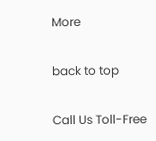More

back to top

Call Us Toll-Free